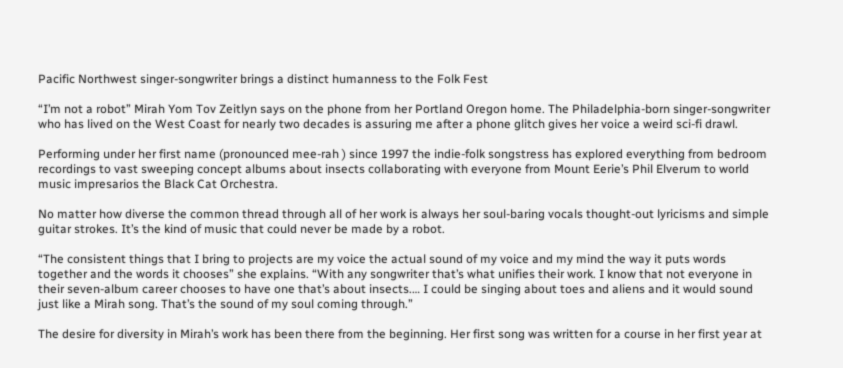Pacific Northwest singer-songwriter brings a distinct humanness to the Folk Fest

“I’m not a robot” Mirah Yom Tov Zeitlyn says on the phone from her Portland Oregon home. The Philadelphia-born singer-songwriter who has lived on the West Coast for nearly two decades is assuring me after a phone glitch gives her voice a weird sci-fi drawl.

Performing under her first name (pronounced mee-rah ) since 1997 the indie-folk songstress has explored everything from bedroom recordings to vast sweeping concept albums about insects collaborating with everyone from Mount Eerie’s Phil Elverum to world music impresarios the Black Cat Orchestra.

No matter how diverse the common thread through all of her work is always her soul-baring vocals thought-out lyricisms and simple guitar strokes. It’s the kind of music that could never be made by a robot.

“The consistent things that I bring to projects are my voice the actual sound of my voice and my mind the way it puts words together and the words it chooses” she explains. “With any songwriter that’s what unifies their work. I know that not everyone in their seven-album career chooses to have one that’s about insects.… I could be singing about toes and aliens and it would sound just like a Mirah song. That’s the sound of my soul coming through.”

The desire for diversity in Mirah’s work has been there from the beginning. Her first song was written for a course in her first year at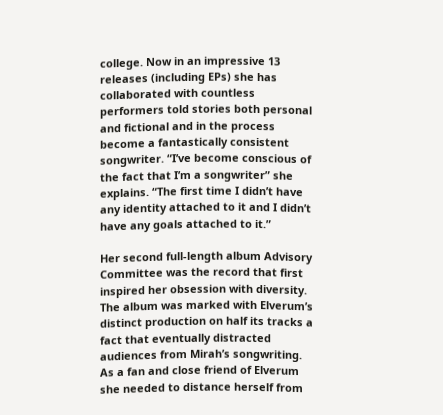college. Now in an impressive 13 releases (including EPs) she has collaborated with countless performers told stories both personal and fictional and in the process become a fantastically consistent songwriter. “I’ve become conscious of the fact that I’m a songwriter” she explains. “The first time I didn’t have any identity attached to it and I didn’t have any goals attached to it.”

Her second full-length album Advisory Committee was the record that first inspired her obsession with diversity. The album was marked with Elverum’s distinct production on half its tracks a fact that eventually distracted audiences from Mirah’s songwriting. As a fan and close friend of Elverum she needed to distance herself from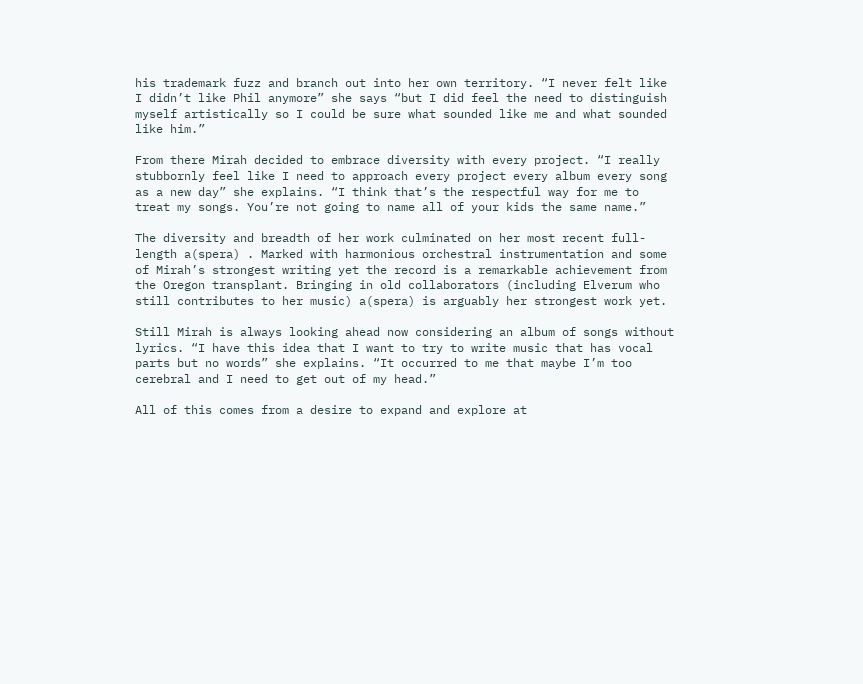his trademark fuzz and branch out into her own territory. “I never felt like I didn’t like Phil anymore” she says “but I did feel the need to distinguish myself artistically so I could be sure what sounded like me and what sounded like him.”

From there Mirah decided to embrace diversity with every project. “I really stubbornly feel like I need to approach every project every album every song as a new day” she explains. “I think that’s the respectful way for me to treat my songs. You’re not going to name all of your kids the same name.”

The diversity and breadth of her work culminated on her most recent full-length a(spera) . Marked with harmonious orchestral instrumentation and some of Mirah’s strongest writing yet the record is a remarkable achievement from the Oregon transplant. Bringing in old collaborators (including Elverum who still contributes to her music) a(spera) is arguably her strongest work yet.

Still Mirah is always looking ahead now considering an album of songs without lyrics. “I have this idea that I want to try to write music that has vocal parts but no words” she explains. “It occurred to me that maybe I’m too cerebral and I need to get out of my head.”

All of this comes from a desire to expand and explore at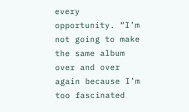every opportunity. “I’m not going to make the same album over and over again because I’m too fascinated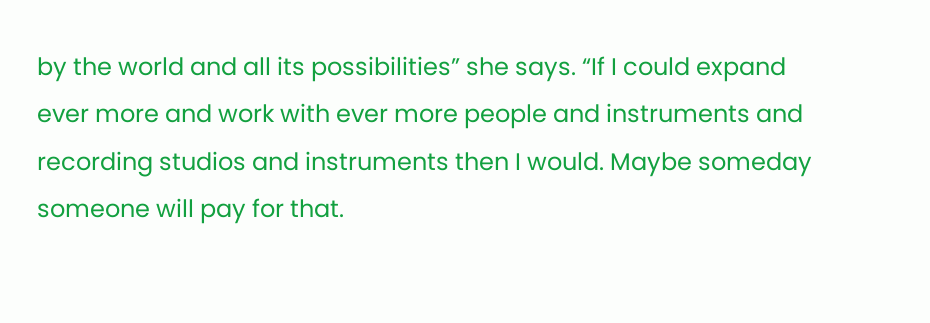by the world and all its possibilities” she says. “If I could expand ever more and work with ever more people and instruments and recording studios and instruments then I would. Maybe someday someone will pay for that.